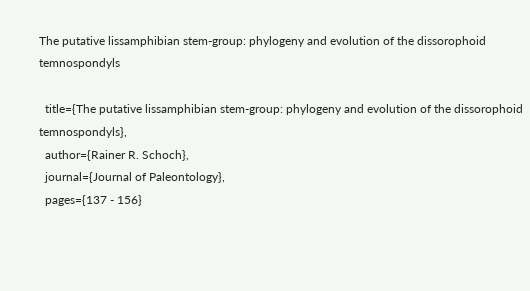The putative lissamphibian stem-group: phylogeny and evolution of the dissorophoid temnospondyls

  title={The putative lissamphibian stem-group: phylogeny and evolution of the dissorophoid temnospondyls},
  author={Rainer R. Schoch},
  journal={Journal of Paleontology},
  pages={137 - 156}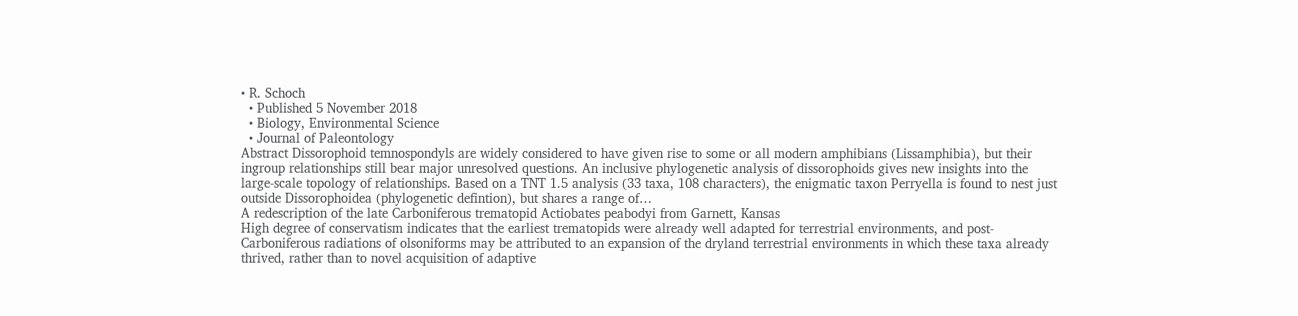• R. Schoch
  • Published 5 November 2018
  • Biology, Environmental Science
  • Journal of Paleontology
Abstract Dissorophoid temnospondyls are widely considered to have given rise to some or all modern amphibians (Lissamphibia), but their ingroup relationships still bear major unresolved questions. An inclusive phylogenetic analysis of dissorophoids gives new insights into the large-scale topology of relationships. Based on a TNT 1.5 analysis (33 taxa, 108 characters), the enigmatic taxon Perryella is found to nest just outside Dissorophoidea (phylogenetic defintion), but shares a range of…
A redescription of the late Carboniferous trematopid Actiobates peabodyi from Garnett, Kansas
High degree of conservatism indicates that the earliest trematopids were already well adapted for terrestrial environments, and post‐Carboniferous radiations of olsoniforms may be attributed to an expansion of the dryland terrestrial environments in which these taxa already thrived, rather than to novel acquisition of adaptive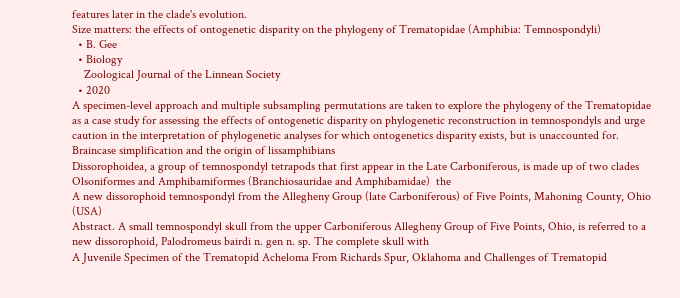features later in the clade's evolution.
Size matters: the effects of ontogenetic disparity on the phylogeny of Trematopidae (Amphibia: Temnospondyli)
  • B. Gee
  • Biology
    Zoological Journal of the Linnean Society
  • 2020
A specimen-level approach and multiple subsampling permutations are taken to explore the phylogeny of the Trematopidae as a case study for assessing the effects of ontogenetic disparity on phylogenetic reconstruction in temnospondyls and urge caution in the interpretation of phylogenetic analyses for which ontogenetics disparity exists, but is unaccounted for.
Braincase simplification and the origin of lissamphibians
Dissorophoidea, a group of temnospondyl tetrapods that first appear in the Late Carboniferous, is made up of two clades  Olsoniformes and Amphibamiformes (Branchiosauridae and Amphibamidae)  the
A new dissorophoid temnospondyl from the Allegheny Group (late Carboniferous) of Five Points, Mahoning County, Ohio (USA)
Abstract. A small temnospondyl skull from the upper Carboniferous Allegheny Group of Five Points, Ohio, is referred to a new dissorophoid, Palodromeus bairdi n. gen n. sp. The complete skull with
A Juvenile Specimen of the Trematopid Acheloma From Richards Spur, Oklahoma and Challenges of Trematopid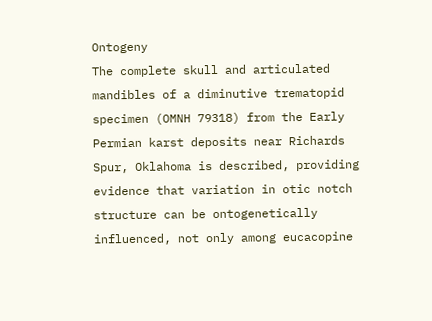Ontogeny
The complete skull and articulated mandibles of a diminutive trematopid specimen (OMNH 79318) from the Early Permian karst deposits near Richards Spur, Oklahoma is described, providing evidence that variation in otic notch structure can be ontogenetically influenced, not only among eucacopine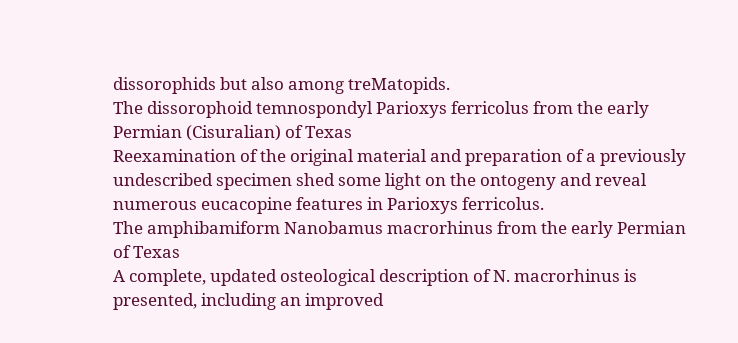dissorophids but also among treMatopids.
The dissorophoid temnospondyl Parioxys ferricolus from the early Permian (Cisuralian) of Texas
Reexamination of the original material and preparation of a previously undescribed specimen shed some light on the ontogeny and reveal numerous eucacopine features in Parioxys ferricolus.
The amphibamiform Nanobamus macrorhinus from the early Permian of Texas
A complete, updated osteological description of N. macrorhinus is presented, including an improved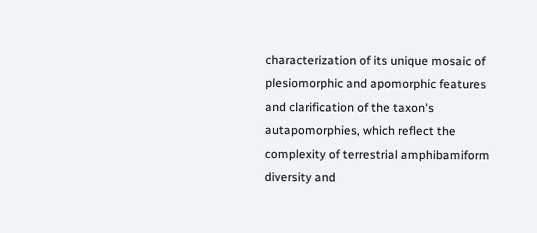characterization of its unique mosaic of plesiomorphic and apomorphic features and clarification of the taxon's autapomorphies, which reflect the complexity of terrestrial amphibamiform diversity and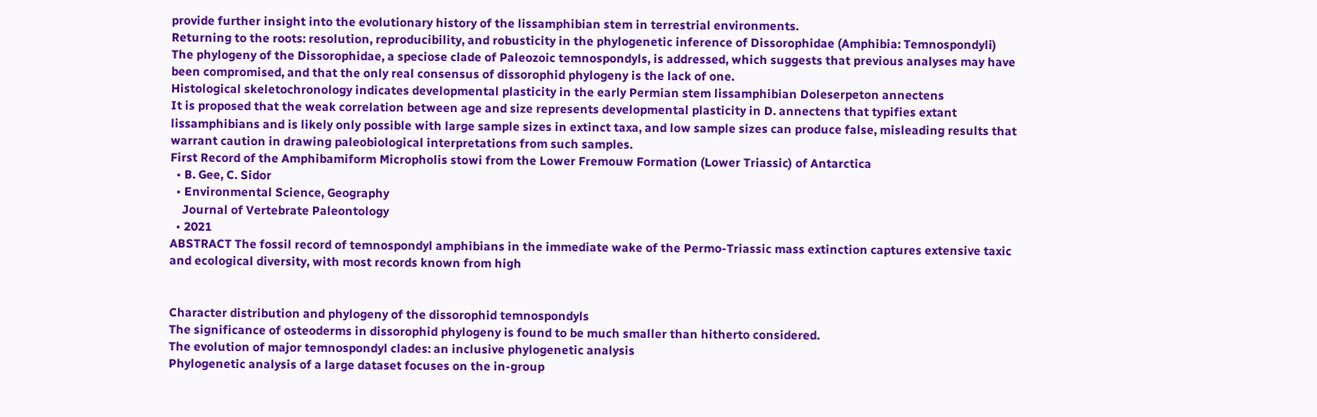provide further insight into the evolutionary history of the lissamphibian stem in terrestrial environments.
Returning to the roots: resolution, reproducibility, and robusticity in the phylogenetic inference of Dissorophidae (Amphibia: Temnospondyli)
The phylogeny of the Dissorophidae, a speciose clade of Paleozoic temnospondyls, is addressed, which suggests that previous analyses may have been compromised, and that the only real consensus of dissorophid phylogeny is the lack of one.
Histological skeletochronology indicates developmental plasticity in the early Permian stem lissamphibian Doleserpeton annectens
It is proposed that the weak correlation between age and size represents developmental plasticity in D. annectens that typifies extant lissamphibians and is likely only possible with large sample sizes in extinct taxa, and low sample sizes can produce false, misleading results that warrant caution in drawing paleobiological interpretations from such samples.
First Record of the Amphibamiform Micropholis stowi from the Lower Fremouw Formation (Lower Triassic) of Antarctica
  • B. Gee, C. Sidor
  • Environmental Science, Geography
    Journal of Vertebrate Paleontology
  • 2021
ABSTRACT The fossil record of temnospondyl amphibians in the immediate wake of the Permo-Triassic mass extinction captures extensive taxic and ecological diversity, with most records known from high


Character distribution and phylogeny of the dissorophid temnospondyls
The significance of osteoderms in dissorophid phylogeny is found to be much smaller than hitherto considered.
The evolution of major temnospondyl clades: an inclusive phylogenetic analysis
Phylogenetic analysis of a large dataset focuses on the in-group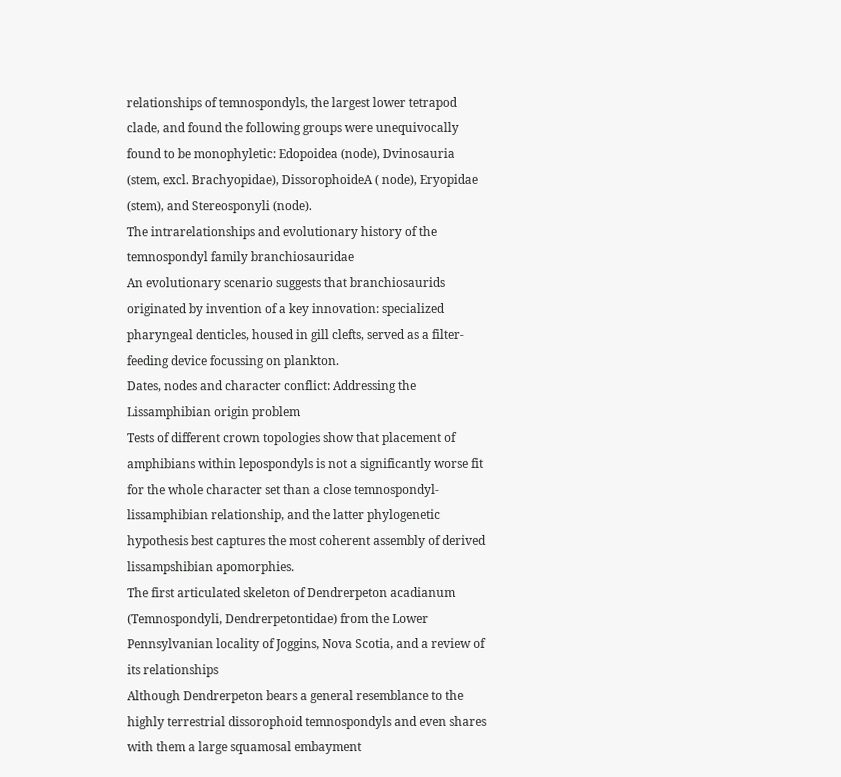relationships of temnospondyls, the largest lower tetrapod clade, and found the following groups were unequivocally found to be monophyletic: Edopoidea (node), Dvinosauria (stem, excl. Brachyopidae), DissorophoideA ( node), Eryopidae (stem), and Stereosponyli (node).
The intrarelationships and evolutionary history of the temnospondyl family branchiosauridae
An evolutionary scenario suggests that branchiosaurids originated by invention of a key innovation: specialized pharyngeal denticles, housed in gill clefts, served as a filter‐feeding device focussing on plankton.
Dates, nodes and character conflict: Addressing the Lissamphibian origin problem
Tests of different crown topologies show that placement of amphibians within lepospondyls is not a significantly worse fit for the whole character set than a close temnospondyl‐lissamphibian relationship, and the latter phylogenetic hypothesis best captures the most coherent assembly of derived lissampshibian apomorphies.
The first articulated skeleton of Dendrerpeton acadianum (Temnospondyli, Dendrerpetontidae) from the Lower Pennsylvanian locality of Joggins, Nova Scotia, and a review of its relationships
Although Dendrerpeton bears a general resemblance to the highly terrestrial dissorophoid temnospondyls and even shares with them a large squamosal embayment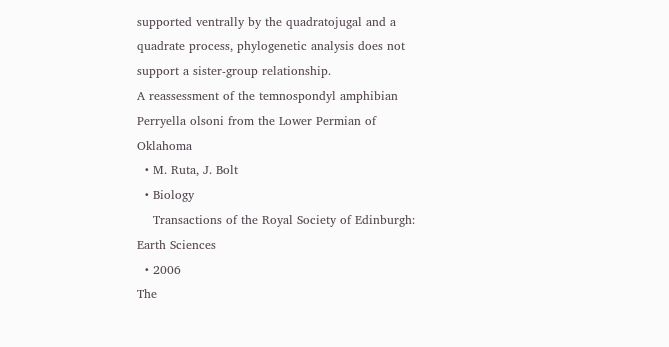supported ventrally by the quadratojugal and a quadrate process, phylogenetic analysis does not support a sister-group relationship.
A reassessment of the temnospondyl amphibian Perryella olsoni from the Lower Permian of Oklahoma
  • M. Ruta, J. Bolt
  • Biology
    Transactions of the Royal Society of Edinburgh: Earth Sciences
  • 2006
The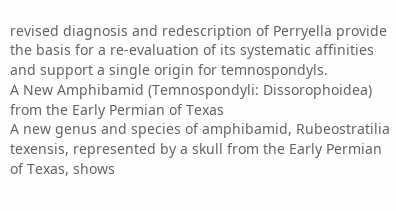revised diagnosis and redescription of Perryella provide the basis for a re-evaluation of its systematic affinities and support a single origin for temnospondyls.
A New Amphibamid (Temnospondyli: Dissorophoidea) from the Early Permian of Texas
A new genus and species of amphibamid, Rubeostratilia texensis, represented by a skull from the Early Permian of Texas, shows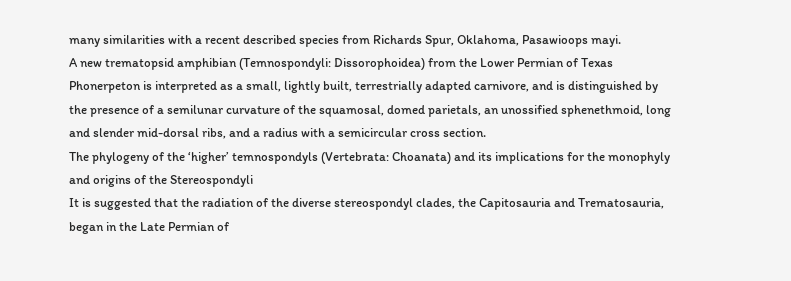many similarities with a recent described species from Richards Spur, Oklahoma, Pasawioops mayi.
A new trematopsid amphibian (Temnospondyli: Dissorophoidea) from the Lower Permian of Texas
Phonerpeton is interpreted as a small, lightly built, terrestrially adapted carnivore, and is distinguished by the presence of a semilunar curvature of the squamosal, domed parietals, an unossified sphenethmoid, long and slender mid-dorsal ribs, and a radius with a semicircular cross section.
The phylogeny of the ‘higher’ temnospondyls (Vertebrata: Choanata) and its implications for the monophyly and origins of the Stereospondyli
It is suggested that the radiation of the diverse stereospondyl clades, the Capitosauria and Trematosauria, began in the Late Permian of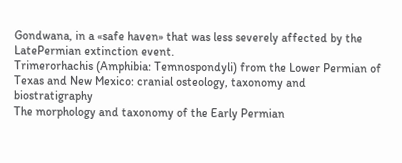Gondwana, in a «safe haven» that was less severely affected by the LatePermian extinction event.
Trimerorhachis (Amphibia: Temnospondyli) from the Lower Permian of Texas and New Mexico: cranial osteology, taxonomy and biostratigraphy
The morphology and taxonomy of the Early Permian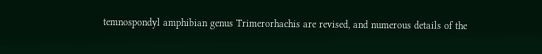temnospondyl amphibian genus Trimerorhachis are revised, and numerous details of the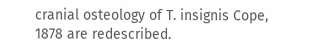cranial osteology of T. insignis Cope, 1878 are redescribed.